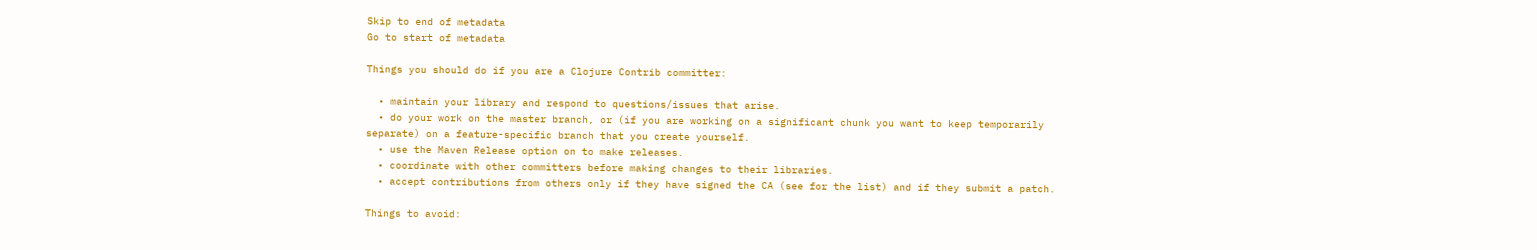Skip to end of metadata
Go to start of metadata

Things you should do if you are a Clojure Contrib committer:

  • maintain your library and respond to questions/issues that arise.
  • do your work on the master branch, or (if you are working on a significant chunk you want to keep temporarily separate) on a feature-specific branch that you create yourself.
  • use the Maven Release option on to make releases.
  • coordinate with other committers before making changes to their libraries.
  • accept contributions from others only if they have signed the CA (see for the list) and if they submit a patch.

Things to avoid: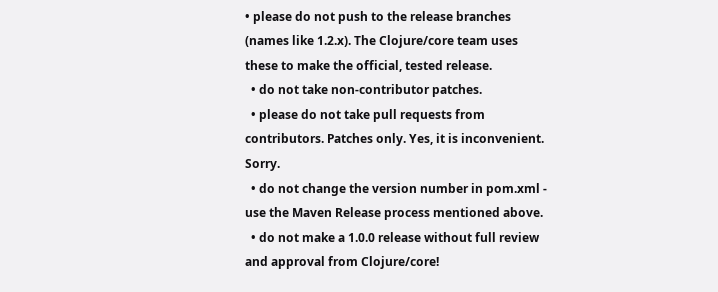• please do not push to the release branches (names like 1.2.x). The Clojure/core team uses these to make the official, tested release.
  • do not take non-contributor patches.
  • please do not take pull requests from contributors. Patches only. Yes, it is inconvenient. Sorry.
  • do not change the version number in pom.xml - use the Maven Release process mentioned above.
  • do not make a 1.0.0 release without full review and approval from Clojure/core!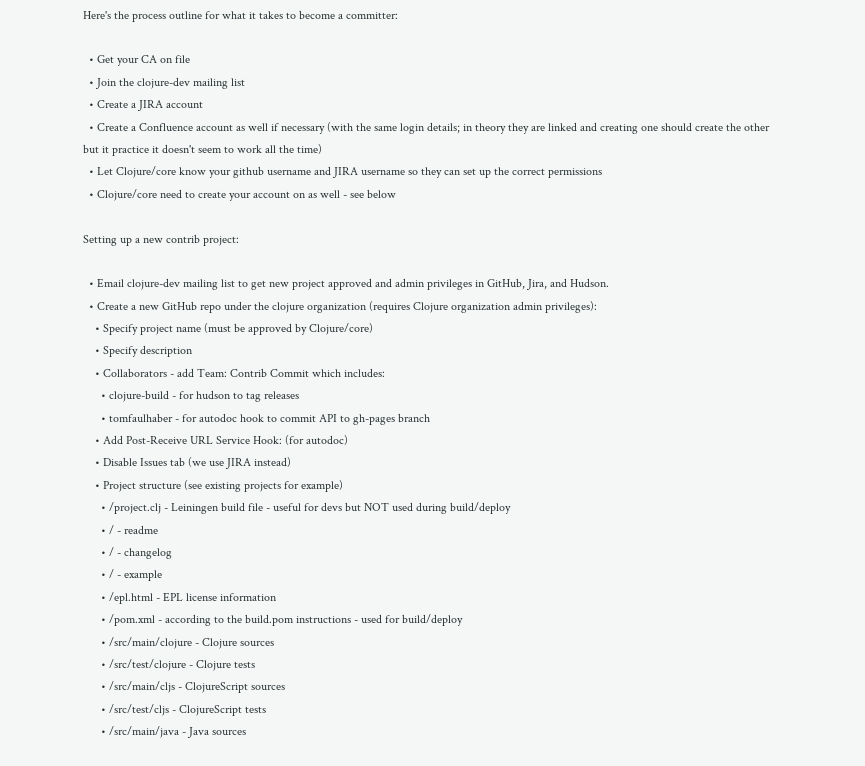Here's the process outline for what it takes to become a committer:

  • Get your CA on file
  • Join the clojure-dev mailing list
  • Create a JIRA account
  • Create a Confluence account as well if necessary (with the same login details; in theory they are linked and creating one should create the other but it practice it doesn't seem to work all the time)
  • Let Clojure/core know your github username and JIRA username so they can set up the correct permissions
  • Clojure/core need to create your account on as well - see below

Setting up a new contrib project:

  • Email clojure-dev mailing list to get new project approved and admin privileges in GitHub, Jira, and Hudson.
  • Create a new GitHub repo under the clojure organization (requires Clojure organization admin privileges):
    • Specify project name (must be approved by Clojure/core)
    • Specify description
    • Collaborators - add Team: Contrib Commit which includes:
      • clojure-build - for hudson to tag releases
      • tomfaulhaber - for autodoc hook to commit API to gh-pages branch
    • Add Post-Receive URL Service Hook: (for autodoc)
    • Disable Issues tab (we use JIRA instead)
    • Project structure (see existing projects for example)
      • /project.clj - Leiningen build file - useful for devs but NOT used during build/deploy
      • / - readme
      • / - changelog
      • / - example
      • /epl.html - EPL license information
      • /pom.xml - according to the build.pom instructions - used for build/deploy
      • /src/main/clojure - Clojure sources
      • /src/test/clojure - Clojure tests
      • /src/main/cljs - ClojureScript sources
      • /src/test/cljs - ClojureScript tests
      • /src/main/java - Java sources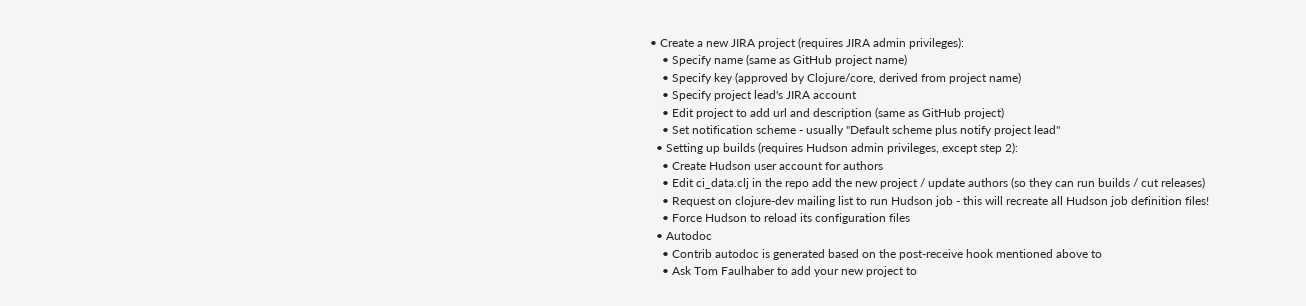• Create a new JIRA project (requires JIRA admin privileges):
    • Specify name (same as GitHub project name)
    • Specify key (approved by Clojure/core, derived from project name)
    • Specify project lead's JIRA account
    • Edit project to add url and description (same as GitHub project)
    • Set notification scheme - usually "Default scheme plus notify project lead"
  • Setting up builds (requires Hudson admin privileges, except step 2):
    • Create Hudson user account for authors
    • Edit ci_data.clj in the repo add the new project / update authors (so they can run builds / cut releases)
    • Request on clojure-dev mailing list to run Hudson job - this will recreate all Hudson job definition files!
    • Force Hudson to reload its configuration files
  • Autodoc
    • Contrib autodoc is generated based on the post-receive hook mentioned above to
    • Ask Tom Faulhaber to add your new project to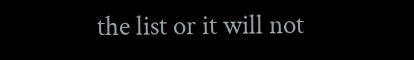the list or it will not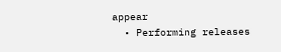appear
  • Performing releases